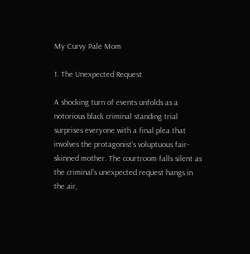My Curvy Pale Mom

1. The Unexpected Request

A shocking turn of events unfolds as a notorious black criminal standing trial surprises everyone with a final plea that involves the protagonist’s voluptuous fair-skinned mother. The courtroom falls silent as the criminal’s unexpected request hangs in the air,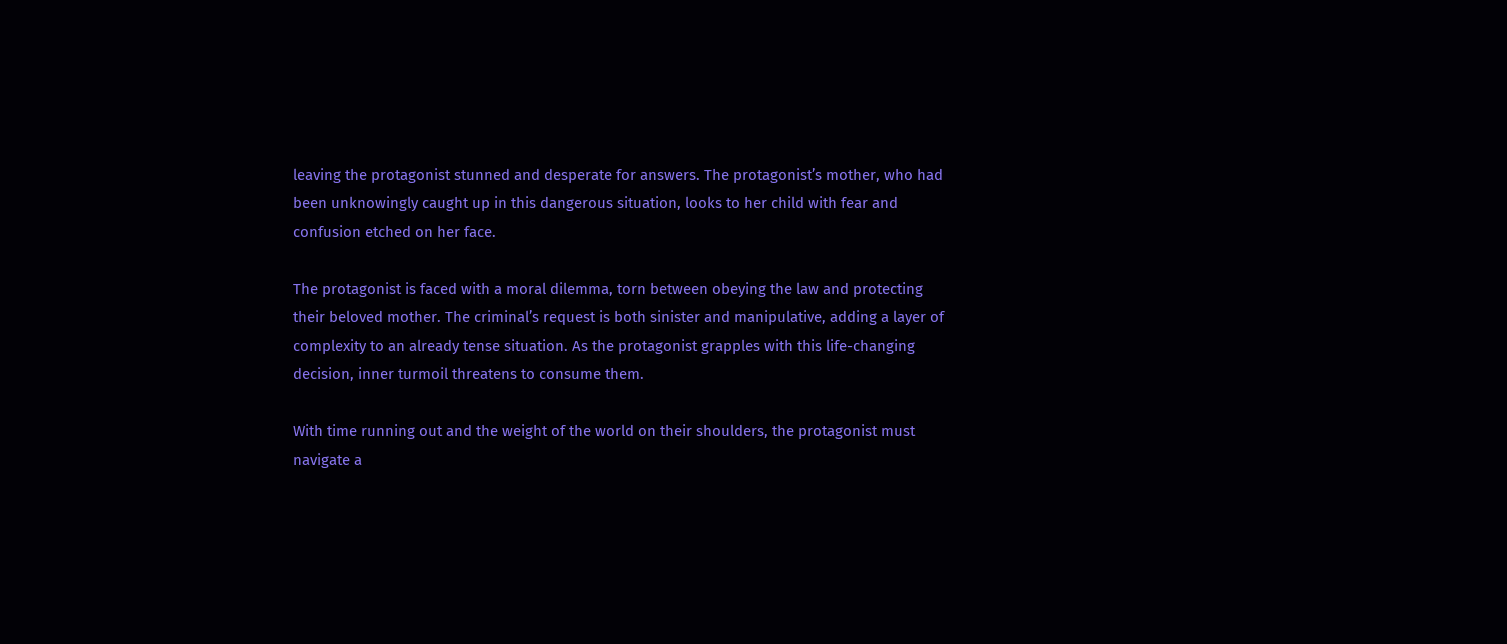leaving the protagonist stunned and desperate for answers. The protagonist’s mother, who had been unknowingly caught up in this dangerous situation, looks to her child with fear and confusion etched on her face.

The protagonist is faced with a moral dilemma, torn between obeying the law and protecting their beloved mother. The criminal’s request is both sinister and manipulative, adding a layer of complexity to an already tense situation. As the protagonist grapples with this life-changing decision, inner turmoil threatens to consume them.

With time running out and the weight of the world on their shoulders, the protagonist must navigate a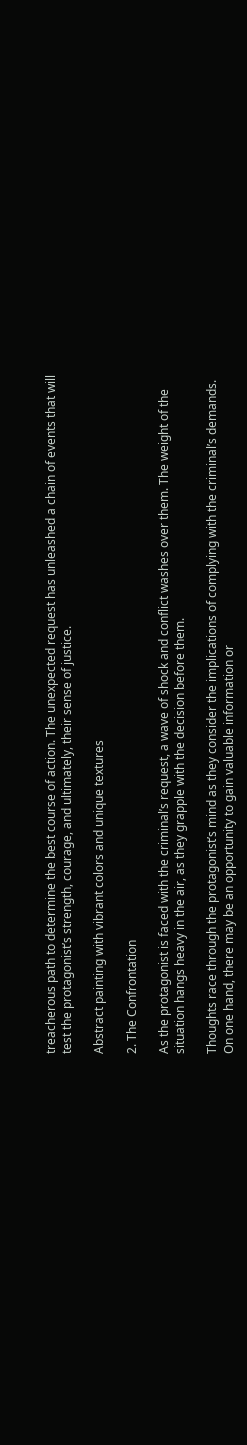treacherous path to determine the best course of action. The unexpected request has unleashed a chain of events that will test the protagonist’s strength, courage, and ultimately, their sense of justice.

Abstract painting with vibrant colors and unique textures

2. The Confrontation

As the protagonist is faced with the criminal’s request, a wave of shock and conflict washes over them. The weight of the situation hangs heavy in the air, as they grapple with the decision before them.

Thoughts race through the protagonist’s mind as they consider the implications of complying with the criminal’s demands. On one hand, there may be an opportunity to gain valuable information or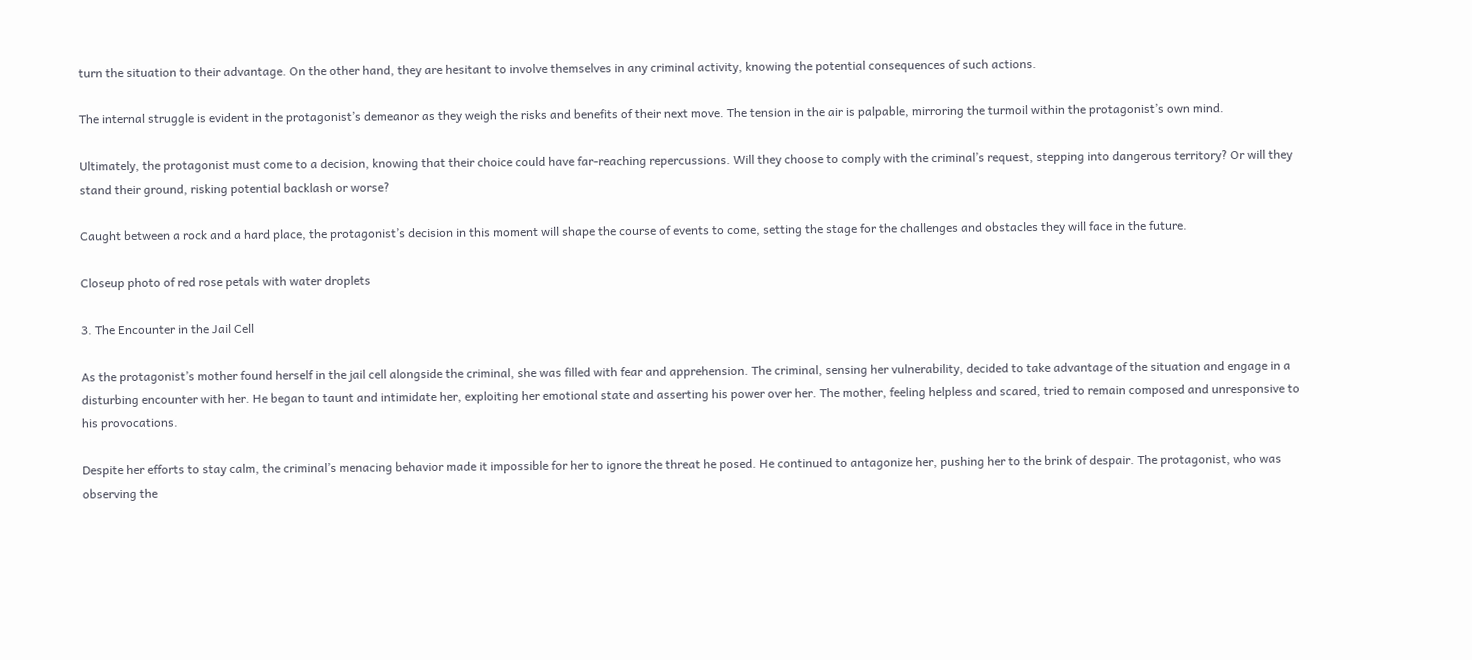turn the situation to their advantage. On the other hand, they are hesitant to involve themselves in any criminal activity, knowing the potential consequences of such actions.

The internal struggle is evident in the protagonist’s demeanor as they weigh the risks and benefits of their next move. The tension in the air is palpable, mirroring the turmoil within the protagonist’s own mind.

Ultimately, the protagonist must come to a decision, knowing that their choice could have far-reaching repercussions. Will they choose to comply with the criminal’s request, stepping into dangerous territory? Or will they stand their ground, risking potential backlash or worse?

Caught between a rock and a hard place, the protagonist’s decision in this moment will shape the course of events to come, setting the stage for the challenges and obstacles they will face in the future.

Closeup photo of red rose petals with water droplets

3. The Encounter in the Jail Cell

As the protagonist’s mother found herself in the jail cell alongside the criminal, she was filled with fear and apprehension. The criminal, sensing her vulnerability, decided to take advantage of the situation and engage in a disturbing encounter with her. He began to taunt and intimidate her, exploiting her emotional state and asserting his power over her. The mother, feeling helpless and scared, tried to remain composed and unresponsive to his provocations.

Despite her efforts to stay calm, the criminal’s menacing behavior made it impossible for her to ignore the threat he posed. He continued to antagonize her, pushing her to the brink of despair. The protagonist, who was observing the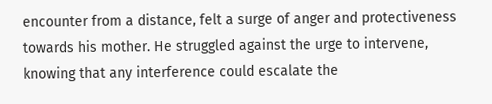encounter from a distance, felt a surge of anger and protectiveness towards his mother. He struggled against the urge to intervene, knowing that any interference could escalate the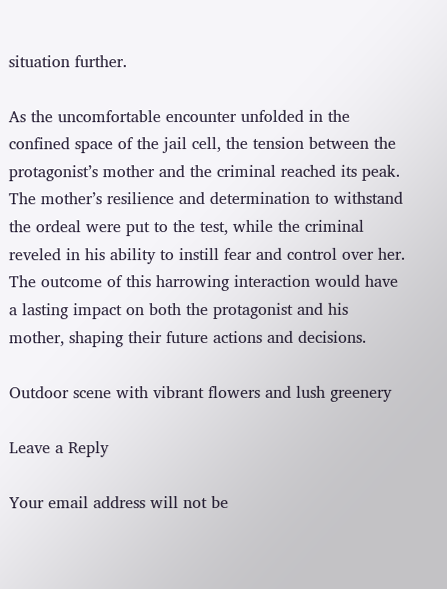situation further.

As the uncomfortable encounter unfolded in the confined space of the jail cell, the tension between the protagonist’s mother and the criminal reached its peak. The mother’s resilience and determination to withstand the ordeal were put to the test, while the criminal reveled in his ability to instill fear and control over her. The outcome of this harrowing interaction would have a lasting impact on both the protagonist and his mother, shaping their future actions and decisions.

Outdoor scene with vibrant flowers and lush greenery

Leave a Reply

Your email address will not be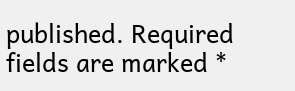published. Required fields are marked *